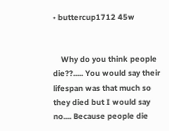• buttercup1712 45w


    Why do you think people die??..... You would say their lifespan was that much so they died but I would say no.... Because people die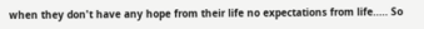when they don't have any hope from their life no expectations from life..... So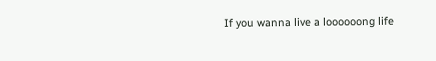If you wanna live a loooooong life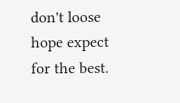don't loose hope expect for the best.